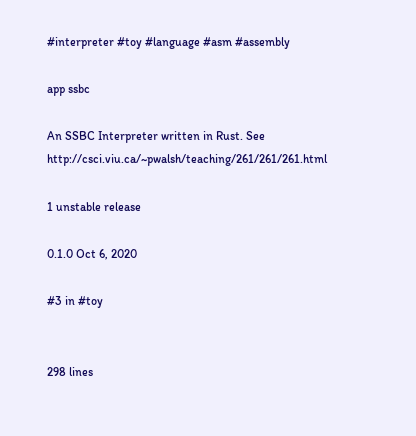#interpreter #toy #language #asm #assembly

app ssbc

An SSBC Interpreter written in Rust. See http://csci.viu.ca/~pwalsh/teaching/261/261/261.html

1 unstable release

0.1.0 Oct 6, 2020

#3 in #toy


298 lines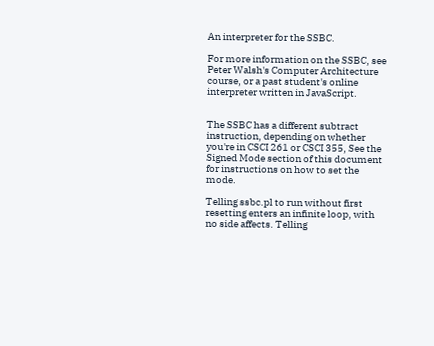An interpreter for the SSBC.

For more information on the SSBC, see Peter Walsh's Computer Architecture course, or a past student's online interpreter written in JavaScript.


The SSBC has a different subtract instruction, depending on whether you're in CSCI 261 or CSCI 355, See the Signed Mode section of this document for instructions on how to set the mode.

Telling ssbc.pl to run without first resetting enters an infinite loop, with no side affects. Telling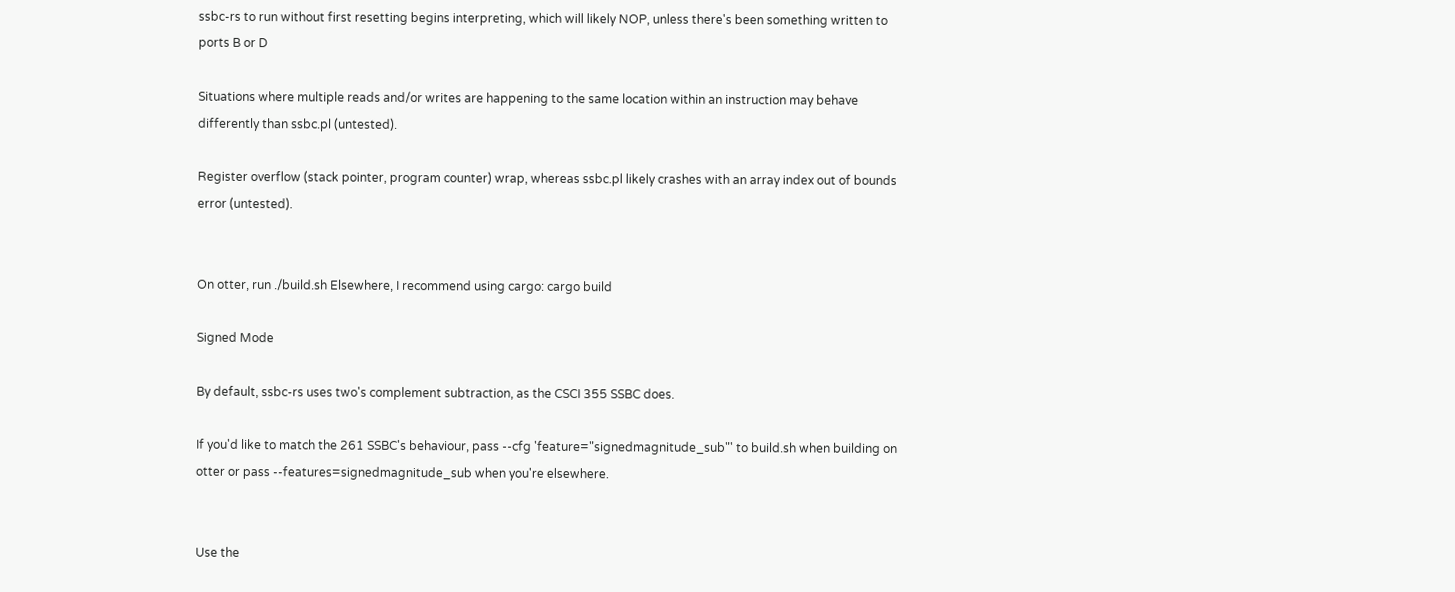ssbc-rs to run without first resetting begins interpreting, which will likely NOP, unless there's been something written to ports B or D

Situations where multiple reads and/or writes are happening to the same location within an instruction may behave differently than ssbc.pl (untested).

Register overflow (stack pointer, program counter) wrap, whereas ssbc.pl likely crashes with an array index out of bounds error (untested).


On otter, run ./build.sh Elsewhere, I recommend using cargo: cargo build

Signed Mode

By default, ssbc-rs uses two's complement subtraction, as the CSCI 355 SSBC does.

If you'd like to match the 261 SSBC's behaviour, pass --cfg 'feature="signedmagnitude_sub"' to build.sh when building on otter or pass --features=signedmagnitude_sub when you're elsewhere.


Use the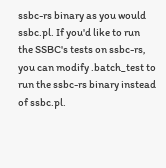ssbc-rs binary as you would ssbc.pl. If you'd like to run the SSBC's tests on ssbc-rs, you can modify .batch_test to run the ssbc-rs binary instead of ssbc.pl.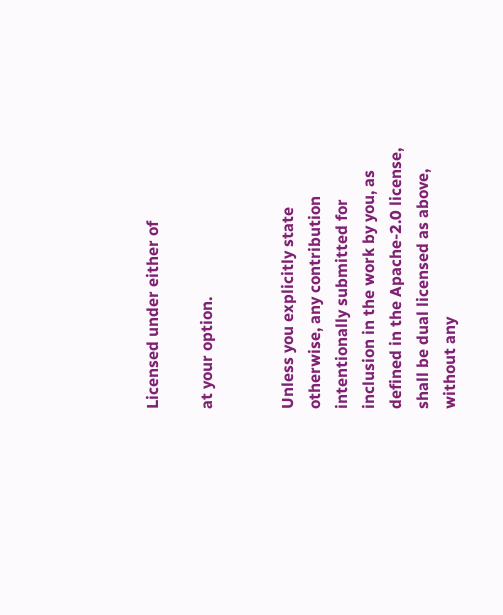Licensed under either of

at your option.


Unless you explicitly state otherwise, any contribution intentionally submitted for inclusion in the work by you, as defined in the Apache-2.0 license, shall be dual licensed as above, without any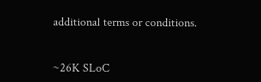additional terms or conditions.


~26K SLoC